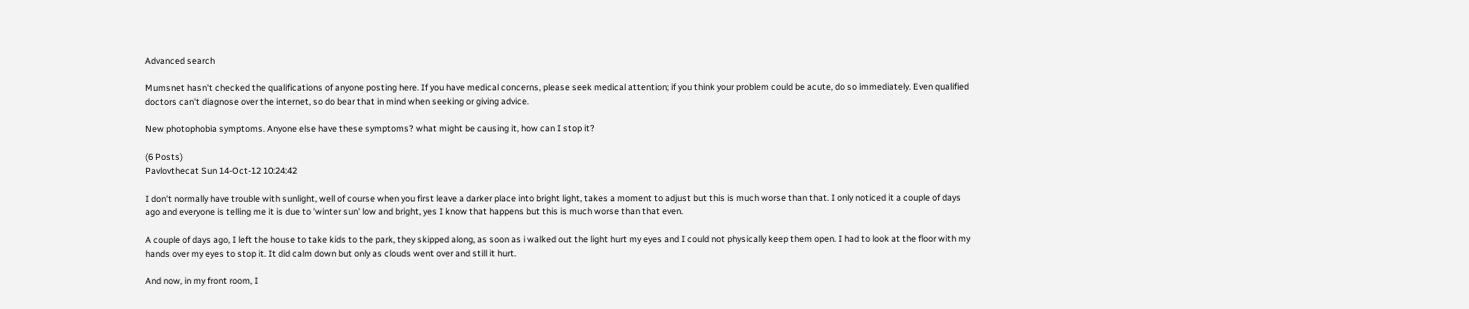Advanced search

Mumsnet hasn't checked the qualifications of anyone posting here. If you have medical concerns, please seek medical attention; if you think your problem could be acute, do so immediately. Even qualified doctors can't diagnose over the internet, so do bear that in mind when seeking or giving advice.

New photophobia symptoms. Anyone else have these symptoms? what might be causing it, how can I stop it?

(6 Posts)
Pavlovthecat Sun 14-Oct-12 10:24:42

I don't normally have trouble with sunlight, well of course when you first leave a darker place into bright light, takes a moment to adjust but this is much worse than that. I only noticed it a couple of days ago and everyone is telling me it is due to 'winter sun' low and bright, yes I know that happens but this is much worse than that even.

A couple of days ago, I left the house to take kids to the park, they skipped along, as soon as i walked out the light hurt my eyes and I could not physically keep them open. I had to look at the floor with my hands over my eyes to stop it. It did calm down but only as clouds went over and still it hurt.

And now, in my front room, I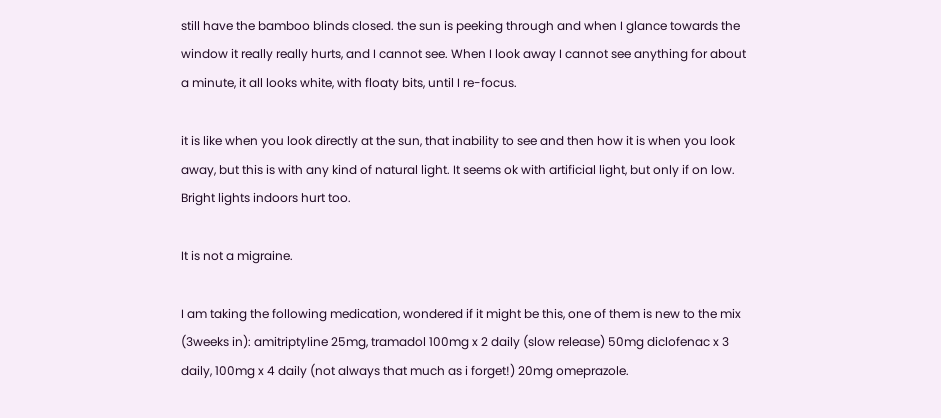still have the bamboo blinds closed. the sun is peeking through and when I glance towards the window it really really hurts, and I cannot see. When I look away I cannot see anything for about a minute, it all looks white, with floaty bits, until I re-focus.

it is like when you look directly at the sun, that inability to see and then how it is when you look away, but this is with any kind of natural light. It seems ok with artificial light, but only if on low. Bright lights indoors hurt too.

It is not a migraine.

I am taking the following medication, wondered if it might be this, one of them is new to the mix (3weeks in): amitriptyline 25mg, tramadol 100mg x 2 daily (slow release) 50mg diclofenac x 3 daily, 100mg x 4 daily (not always that much as i forget!) 20mg omeprazole.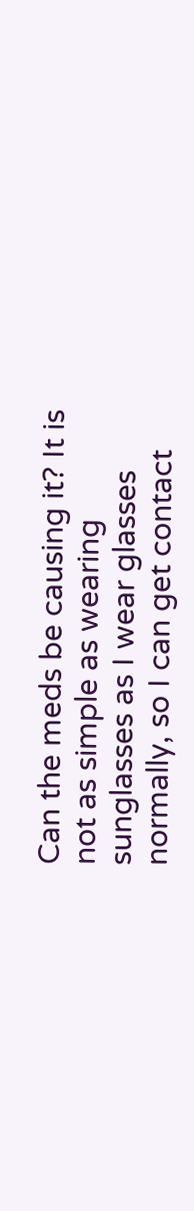Can the meds be causing it? It is not as simple as wearing sunglasses as I wear glasses normally, so I can get contact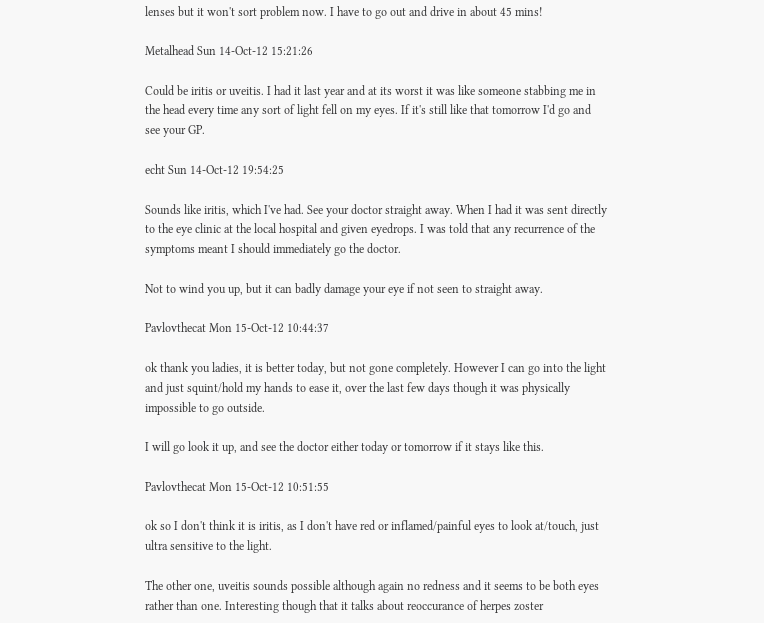lenses but it won't sort problem now. I have to go out and drive in about 45 mins!

Metalhead Sun 14-Oct-12 15:21:26

Could be iritis or uveitis. I had it last year and at its worst it was like someone stabbing me in the head every time any sort of light fell on my eyes. If it's still like that tomorrow I'd go and see your GP.

echt Sun 14-Oct-12 19:54:25

Sounds like iritis, which I've had. See your doctor straight away. When I had it was sent directly to the eye clinic at the local hospital and given eyedrops. I was told that any recurrence of the symptoms meant I should immediately go the doctor.

Not to wind you up, but it can badly damage your eye if not seen to straight away.

Pavlovthecat Mon 15-Oct-12 10:44:37

ok thank you ladies, it is better today, but not gone completely. However I can go into the light and just squint/hold my hands to ease it, over the last few days though it was physically impossible to go outside.

I will go look it up, and see the doctor either today or tomorrow if it stays like this.

Pavlovthecat Mon 15-Oct-12 10:51:55

ok so I don't think it is iritis, as I don't have red or inflamed/painful eyes to look at/touch, just ultra sensitive to the light.

The other one, uveitis sounds possible although again no redness and it seems to be both eyes rather than one. Interesting though that it talks about reoccurance of herpes zoster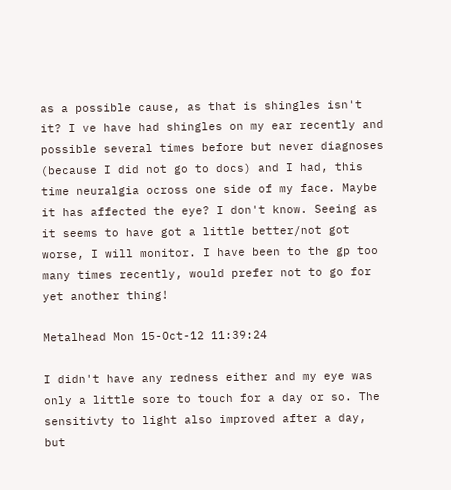as a possible cause, as that is shingles isn't it? I ve have had shingles on my ear recently and possible several times before but never diagnoses (because I did not go to docs) and I had, this time neuralgia ocross one side of my face. Maybe it has affected the eye? I don't know. Seeing as it seems to have got a little better/not got worse, I will monitor. I have been to the gp too many times recently, would prefer not to go for yet another thing!

Metalhead Mon 15-Oct-12 11:39:24

I didn't have any redness either and my eye was only a little sore to touch for a day or so. The sensitivty to light also improved after a day, but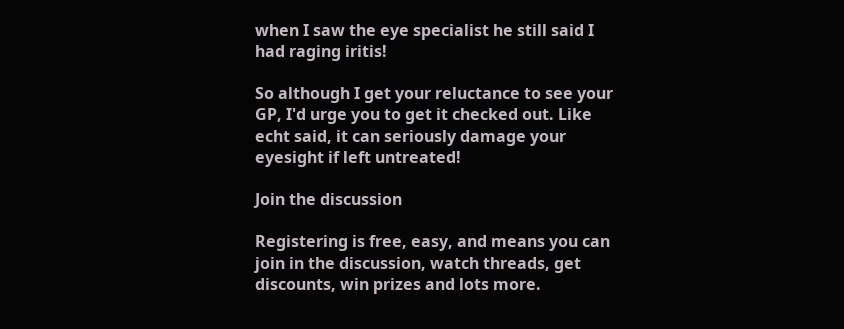when I saw the eye specialist he still said I had raging iritis!

So although I get your reluctance to see your GP, I'd urge you to get it checked out. Like echt said, it can seriously damage your eyesight if left untreated!

Join the discussion

Registering is free, easy, and means you can join in the discussion, watch threads, get discounts, win prizes and lots more.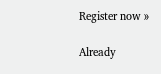Register now »

Already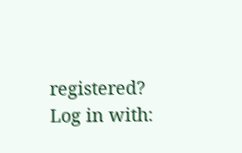registered? Log in with: